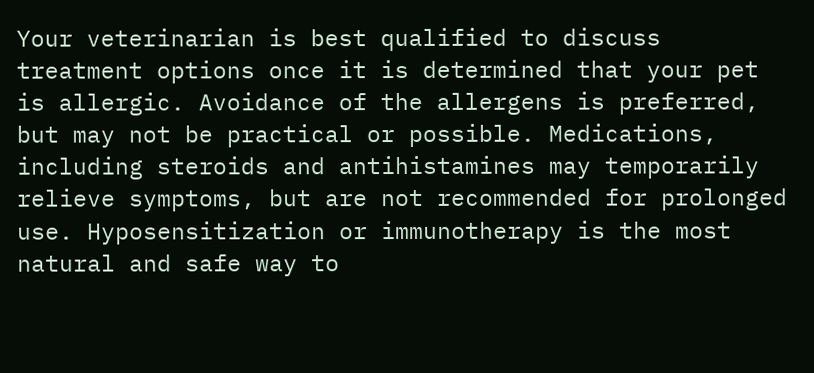Your veterinarian is best qualified to discuss treatment options once it is determined that your pet is allergic. Avoidance of the allergens is preferred, but may not be practical or possible. Medications, including steroids and antihistamines may temporarily relieve symptoms, but are not recommended for prolonged use. Hyposensitization or immunotherapy is the most natural and safe way to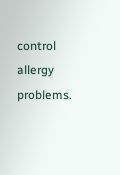control allergy problems.